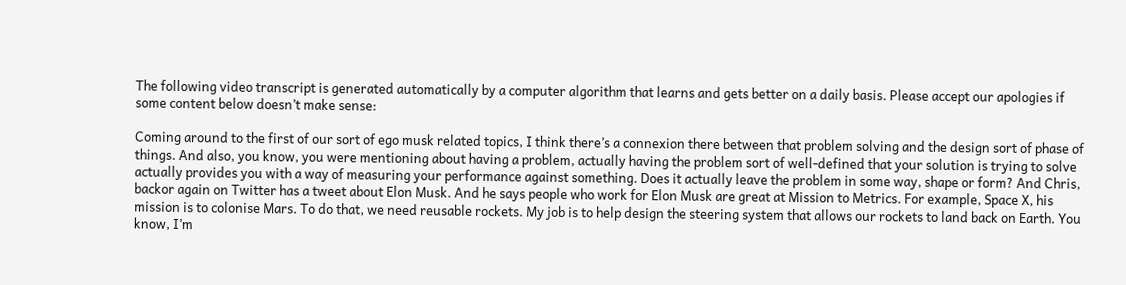The following video transcript is generated automatically by a computer algorithm that learns and gets better on a daily basis. Please accept our apologies if some content below doesn’t make sense:

Coming around to the first of our sort of ego musk related topics, I think there’s a connexion there between that problem solving and the design sort of phase of things. And also, you know, you were mentioning about having a problem, actually having the problem sort of well-defined that your solution is trying to solve actually provides you with a way of measuring your performance against something. Does it actually leave the problem in some way, shape or form? And Chris, backor again on Twitter has a tweet about Elon Musk. And he says people who work for Elon Musk are great at Mission to Metrics. For example, Space X, his mission is to colonise Mars. To do that, we need reusable rockets. My job is to help design the steering system that allows our rockets to land back on Earth. You know, I’m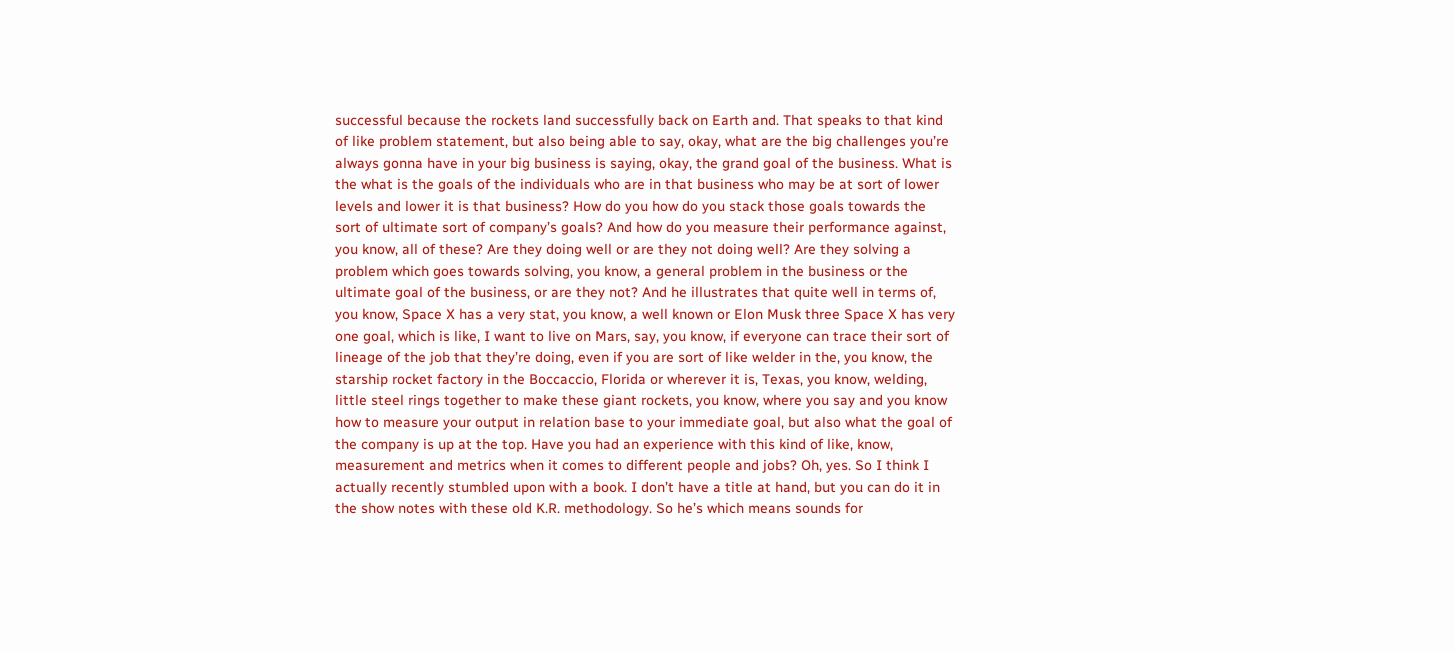successful because the rockets land successfully back on Earth and. That speaks to that kind of like problem statement, but also being able to say, okay, what are the big challenges you’re always gonna have in your big business is saying, okay, the grand goal of the business. What is the what is the goals of the individuals who are in that business who may be at sort of lower levels and lower it is that business? How do you how do you stack those goals towards the sort of ultimate sort of company’s goals? And how do you measure their performance against, you know, all of these? Are they doing well or are they not doing well? Are they solving a problem which goes towards solving, you know, a general problem in the business or the ultimate goal of the business, or are they not? And he illustrates that quite well in terms of, you know, Space X has a very stat, you know, a well known or Elon Musk three Space X has very one goal, which is like, I want to live on Mars, say, you know, if everyone can trace their sort of lineage of the job that they’re doing, even if you are sort of like welder in the, you know, the starship rocket factory in the Boccaccio, Florida or wherever it is, Texas, you know, welding, little steel rings together to make these giant rockets, you know, where you say and you know how to measure your output in relation base to your immediate goal, but also what the goal of the company is up at the top. Have you had an experience with this kind of like, know, measurement and metrics when it comes to different people and jobs? Oh, yes. So I think I actually recently stumbled upon with a book. I don’t have a title at hand, but you can do it in the show notes with these old K.R. methodology. So he’s which means sounds for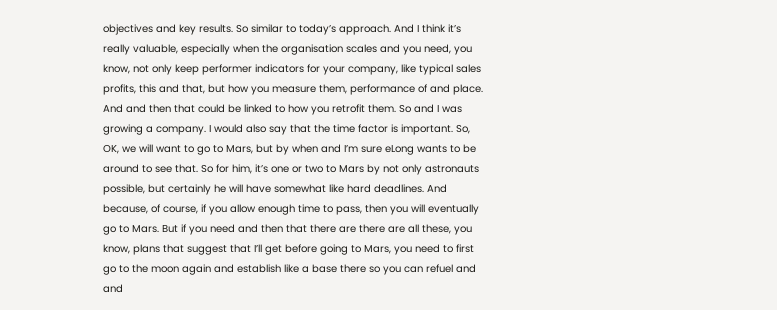objectives and key results. So similar to today’s approach. And I think it’s really valuable, especially when the organisation scales and you need, you know, not only keep performer indicators for your company, like typical sales profits, this and that, but how you measure them, performance of and place. And and then that could be linked to how you retrofit them. So and I was growing a company. I would also say that the time factor is important. So, OK, we will want to go to Mars, but by when and I’m sure eLong wants to be around to see that. So for him, it’s one or two to Mars by not only astronauts possible, but certainly he will have somewhat like hard deadlines. And because, of course, if you allow enough time to pass, then you will eventually go to Mars. But if you need and then that there are there are all these, you know, plans that suggest that I’ll get before going to Mars, you need to first go to the moon again and establish like a base there so you can refuel and and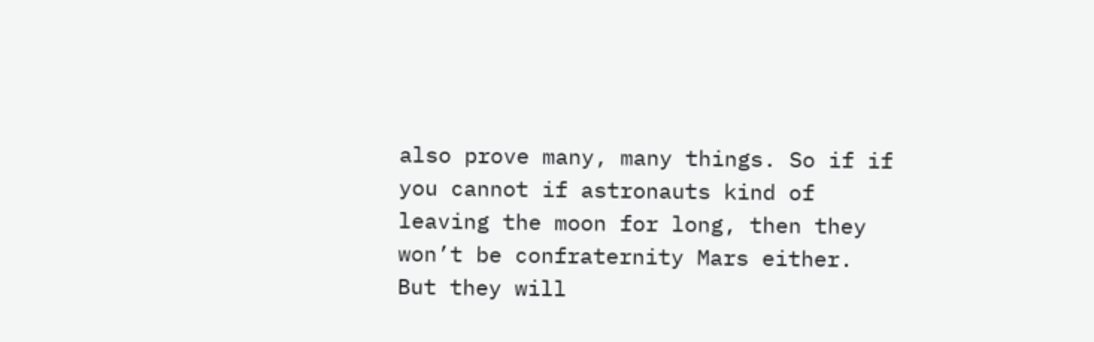also prove many, many things. So if if you cannot if astronauts kind of leaving the moon for long, then they won’t be confraternity Mars either. But they will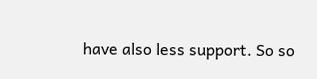have also less support. So so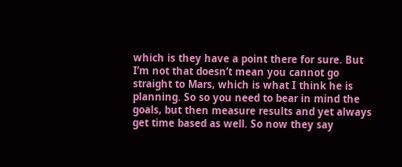which is they have a point there for sure. But I’m not that doesn’t mean you cannot go straight to Mars, which is what I think he is planning. So so you need to bear in mind the goals, but then measure results and yet always get time based as well. So now they say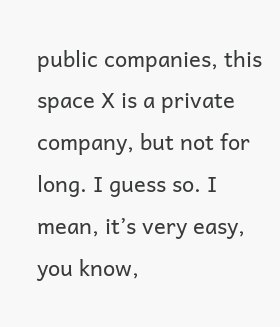public companies, this space X is a private company, but not for long. I guess so. I mean, it’s very easy, you know,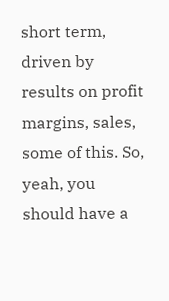short term, driven by results on profit margins, sales, some of this. So, yeah, you should have a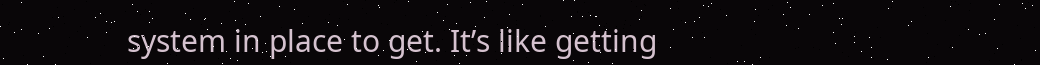system in place to get. It’s like getting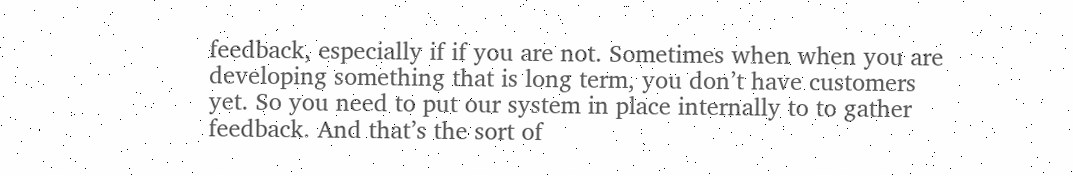feedback, especially if if you are not. Sometimes when when you are developing something that is long term, you don’t have customers yet. So you need to put our system in place internally to to gather feedback. And that’s the sort of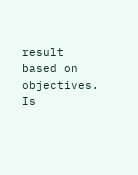result based on objectives. Is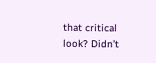that critical look? Didn’t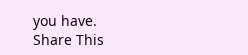you have.
Share This